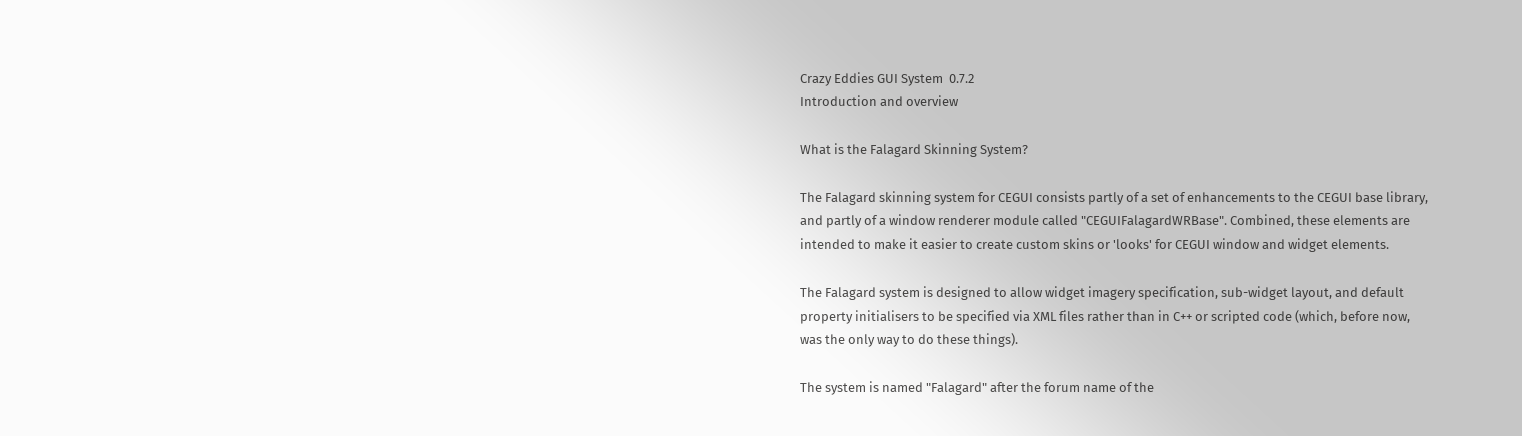Crazy Eddies GUI System  0.7.2
Introduction and overview

What is the Falagard Skinning System?

The Falagard skinning system for CEGUI consists partly of a set of enhancements to the CEGUI base library, and partly of a window renderer module called "CEGUIFalagardWRBase". Combined, these elements are intended to make it easier to create custom skins or 'looks' for CEGUI window and widget elements.

The Falagard system is designed to allow widget imagery specification, sub-widget layout, and default property initialisers to be specified via XML files rather than in C++ or scripted code (which, before now, was the only way to do these things).

The system is named "Falagard" after the forum name of the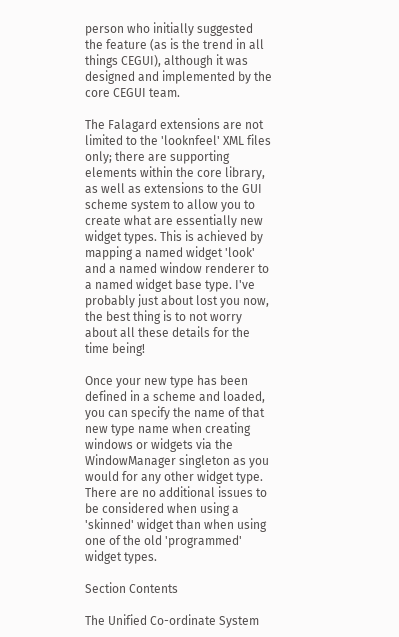person who initially suggested the feature (as is the trend in all things CEGUI), although it was designed and implemented by the core CEGUI team.

The Falagard extensions are not limited to the 'looknfeel' XML files only; there are supporting elements within the core library, as well as extensions to the GUI scheme system to allow you to create what are essentially new widget types. This is achieved by mapping a named widget 'look' and a named window renderer to a named widget base type. I've probably just about lost you now, the best thing is to not worry about all these details for the time being!

Once your new type has been defined in a scheme and loaded, you can specify the name of that new type name when creating windows or widgets via the WindowManager singleton as you would for any other widget type. There are no additional issues to be considered when using a 'skinned' widget than when using one of the old 'programmed' widget types.

Section Contents

The Unified Co-ordinate System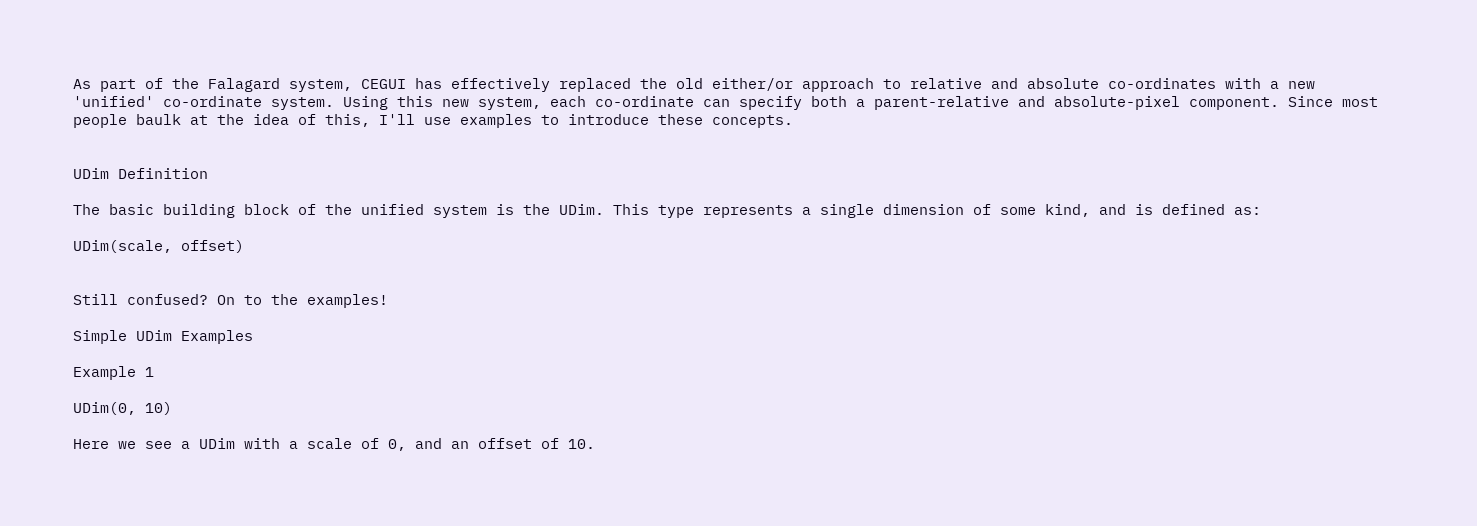As part of the Falagard system, CEGUI has effectively replaced the old either/or approach to relative and absolute co-ordinates with a new 'unified' co-ordinate system. Using this new system, each co-ordinate can specify both a parent-relative and absolute-pixel component. Since most people baulk at the idea of this, I'll use examples to introduce these concepts.


UDim Definition

The basic building block of the unified system is the UDim. This type represents a single dimension of some kind, and is defined as:

UDim(scale, offset)


Still confused? On to the examples!

Simple UDim Examples

Example 1

UDim(0, 10)

Here we see a UDim with a scale of 0, and an offset of 10.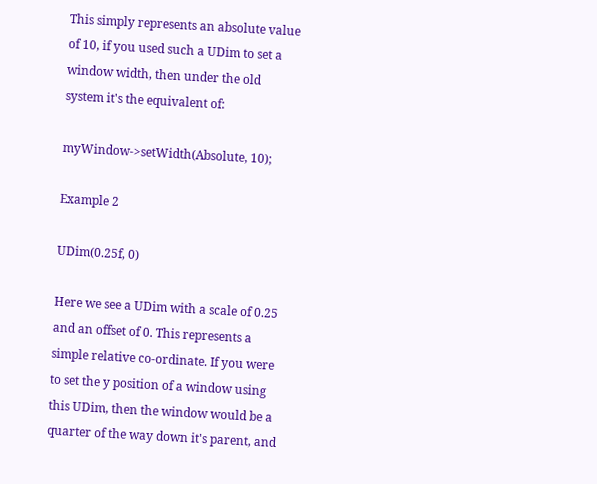This simply represents an absolute value of 10, if you used such a UDim to set a window width, then under the old system it's the equivalent of:

myWindow->setWidth(Absolute, 10);

Example 2

UDim(0.25f, 0)

Here we see a UDim with a scale of 0.25 and an offset of 0. This represents a simple relative co-ordinate. If you were to set the y position of a window using this UDim, then the window would be a quarter of the way down it's parent, and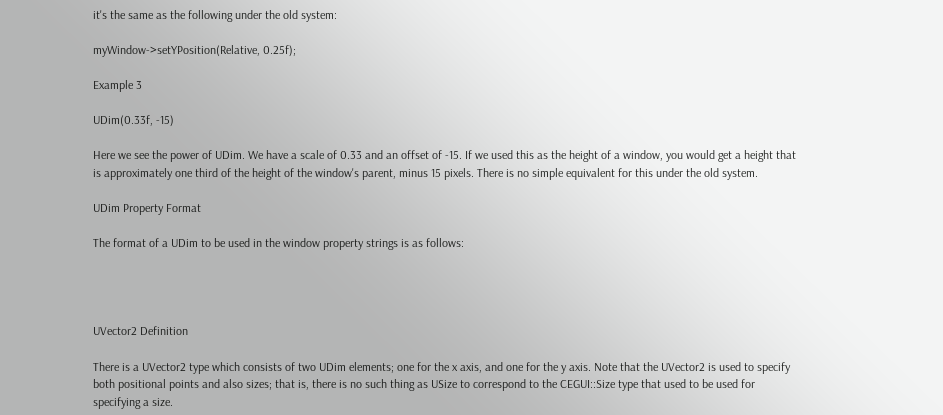it's the same as the following under the old system:

myWindow->setYPosition(Relative, 0.25f);

Example 3

UDim(0.33f, -15)

Here we see the power of UDim. We have a scale of 0.33 and an offset of -15. If we used this as the height of a window, you would get a height that is approximately one third of the height of the window's parent, minus 15 pixels. There is no simple equivalent for this under the old system.

UDim Property Format

The format of a UDim to be used in the window property strings is as follows:




UVector2 Definition

There is a UVector2 type which consists of two UDim elements; one for the x axis, and one for the y axis. Note that the UVector2 is used to specify both positional points and also sizes; that is, there is no such thing as USize to correspond to the CEGUI::Size type that used to be used for specifying a size.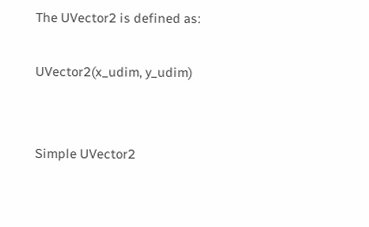The UVector2 is defined as:

UVector2(x_udim, y_udim)


Simple UVector2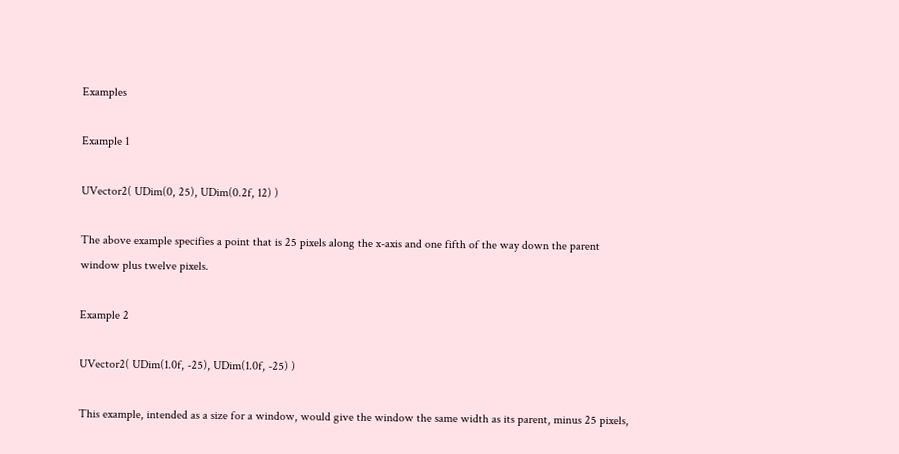Examples

Example 1

UVector2( UDim(0, 25), UDim(0.2f, 12) )

The above example specifies a point that is 25 pixels along the x-axis and one fifth of the way down the parent window plus twelve pixels.

Example 2

UVector2( UDim(1.0f, -25), UDim(1.0f, -25) )

This example, intended as a size for a window, would give the window the same width as its parent, minus 25 pixels,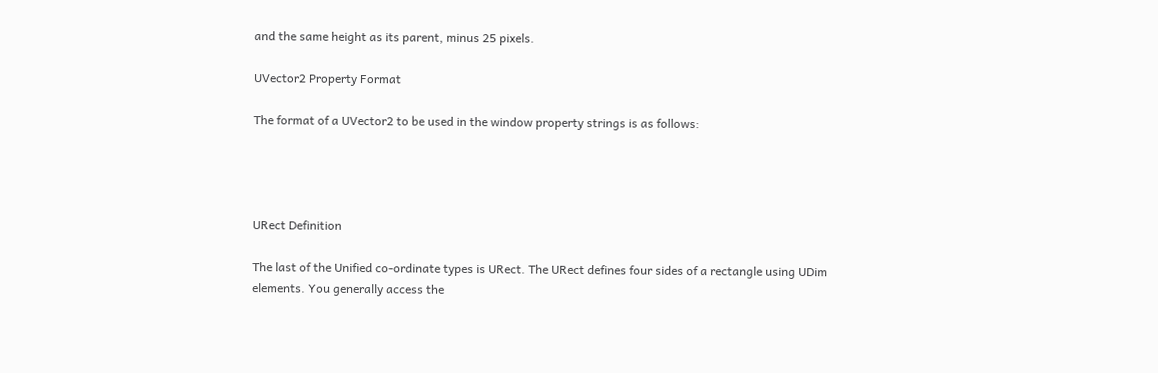and the same height as its parent, minus 25 pixels.

UVector2 Property Format

The format of a UVector2 to be used in the window property strings is as follows:




URect Definition

The last of the Unified co-ordinate types is URect. The URect defines four sides of a rectangle using UDim elements. You generally access the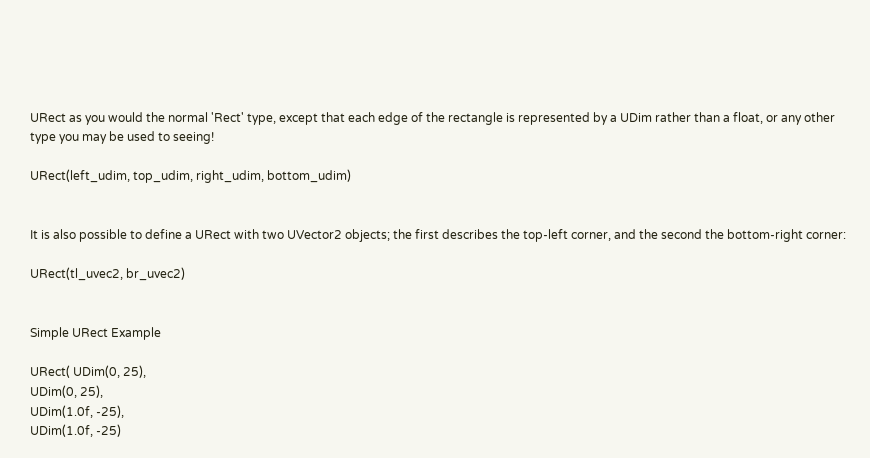URect as you would the normal 'Rect' type, except that each edge of the rectangle is represented by a UDim rather than a float, or any other type you may be used to seeing!

URect(left_udim, top_udim, right_udim, bottom_udim)


It is also possible to define a URect with two UVector2 objects; the first describes the top-left corner, and the second the bottom-right corner:

URect(tl_uvec2, br_uvec2)


Simple URect Example

URect( UDim(0, 25),
UDim(0, 25),
UDim(1.0f, -25),
UDim(1.0f, -25)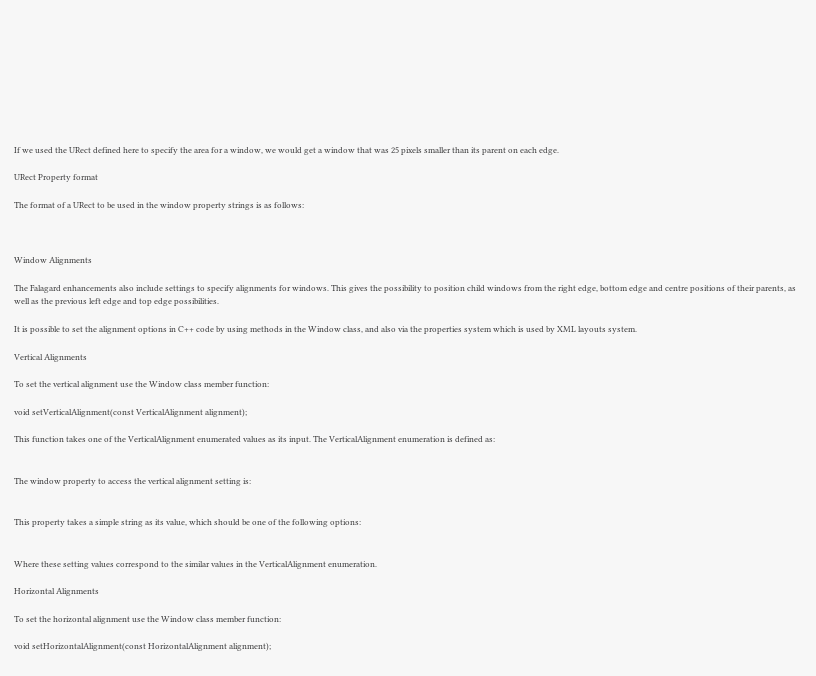If we used the URect defined here to specify the area for a window, we would get a window that was 25 pixels smaller than its parent on each edge.

URect Property format

The format of a URect to be used in the window property strings is as follows:



Window Alignments

The Falagard enhancements also include settings to specify alignments for windows. This gives the possibility to position child windows from the right edge, bottom edge and centre positions of their parents, as well as the previous left edge and top edge possibilities.

It is possible to set the alignment options in C++ code by using methods in the Window class, and also via the properties system which is used by XML layouts system.

Vertical Alignments

To set the vertical alignment use the Window class member function:

void setVerticalAlignment(const VerticalAlignment alignment);

This function takes one of the VerticalAlignment enumerated values as its input. The VerticalAlignment enumeration is defined as:


The window property to access the vertical alignment setting is:


This property takes a simple string as its value, which should be one of the following options:


Where these setting values correspond to the similar values in the VerticalAlignment enumeration.

Horizontal Alignments

To set the horizontal alignment use the Window class member function:

void setHorizontalAlignment(const HorizontalAlignment alignment);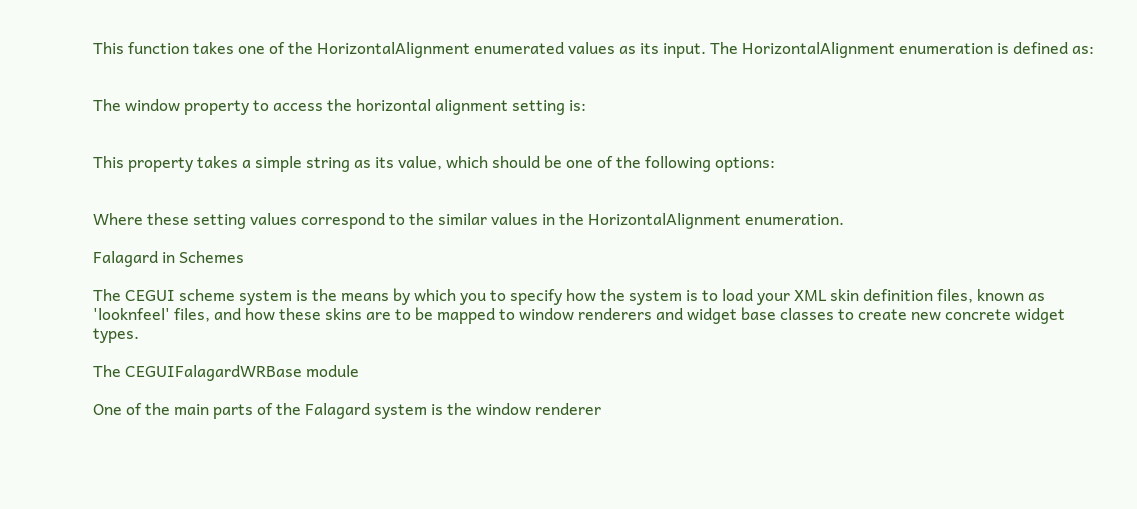This function takes one of the HorizontalAlignment enumerated values as its input. The HorizontalAlignment enumeration is defined as:


The window property to access the horizontal alignment setting is:


This property takes a simple string as its value, which should be one of the following options:


Where these setting values correspond to the similar values in the HorizontalAlignment enumeration.

Falagard in Schemes

The CEGUI scheme system is the means by which you to specify how the system is to load your XML skin definition files, known as 'looknfeel' files, and how these skins are to be mapped to window renderers and widget base classes to create new concrete widget types.

The CEGUIFalagardWRBase module

One of the main parts of the Falagard system is the window renderer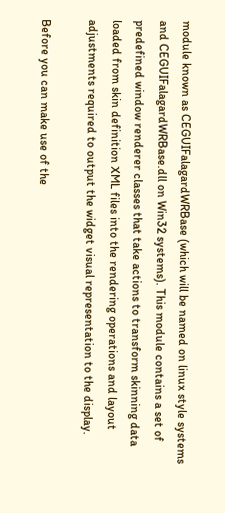module known as CEGUIFalagardWRBase (which will be named on linux style systems and CEGUIFalagardWRBase.dll on Win32 systems). This module contains a set of predefined window renderer classes that take actions to transform skinning data loaded from skin definition XML files into the rendering operations and layout adjustments required to output the widget visual representation to the display.

Before you can make use of the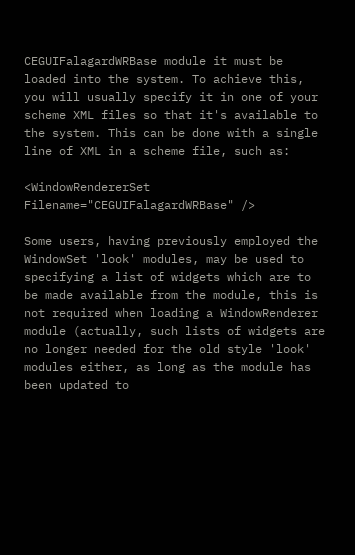CEGUIFalagardWRBase module it must be loaded into the system. To achieve this, you will usually specify it in one of your scheme XML files so that it's available to the system. This can be done with a single line of XML in a scheme file, such as:

<WindowRendererSet Filename="CEGUIFalagardWRBase" />

Some users, having previously employed the WindowSet 'look' modules, may be used to specifying a list of widgets which are to be made available from the module, this is not required when loading a WindowRenderer module (actually, such lists of widgets are no longer needed for the old style 'look' modules either, as long as the module has been updated to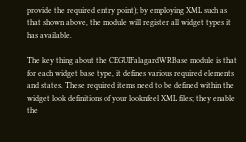provide the required entry point); by employing XML such as that shown above, the module will register all widget types it has available.

The key thing about the CEGUIFalagardWRBase module is that for each widget base type, it defines various required elements and states. These required items need to be defined within the widget look definitions of your looknfeel XML files; they enable the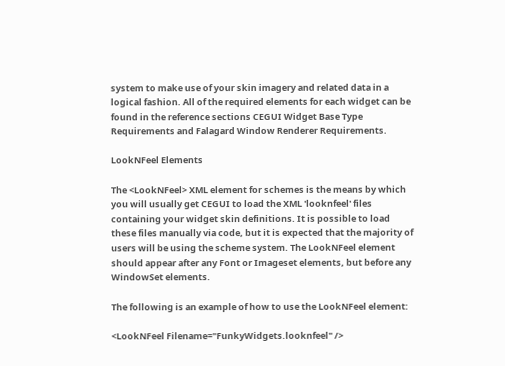system to make use of your skin imagery and related data in a logical fashion. All of the required elements for each widget can be found in the reference sections CEGUI Widget Base Type Requirements and Falagard Window Renderer Requirements.

LookNFeel Elements

The <LookNFeel> XML element for schemes is the means by which you will usually get CEGUI to load the XML 'looknfeel' files containing your widget skin definitions. It is possible to load these files manually via code, but it is expected that the majority of users will be using the scheme system. The LookNFeel element should appear after any Font or Imageset elements, but before any WindowSet elements.

The following is an example of how to use the LookNFeel element:

<LookNFeel Filename="FunkyWidgets.looknfeel" />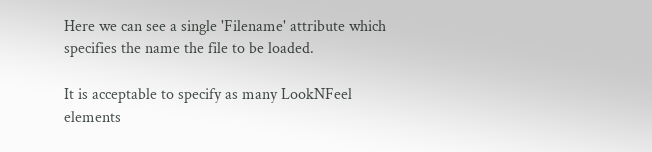Here we can see a single 'Filename' attribute which specifies the name the file to be loaded.

It is acceptable to specify as many LookNFeel elements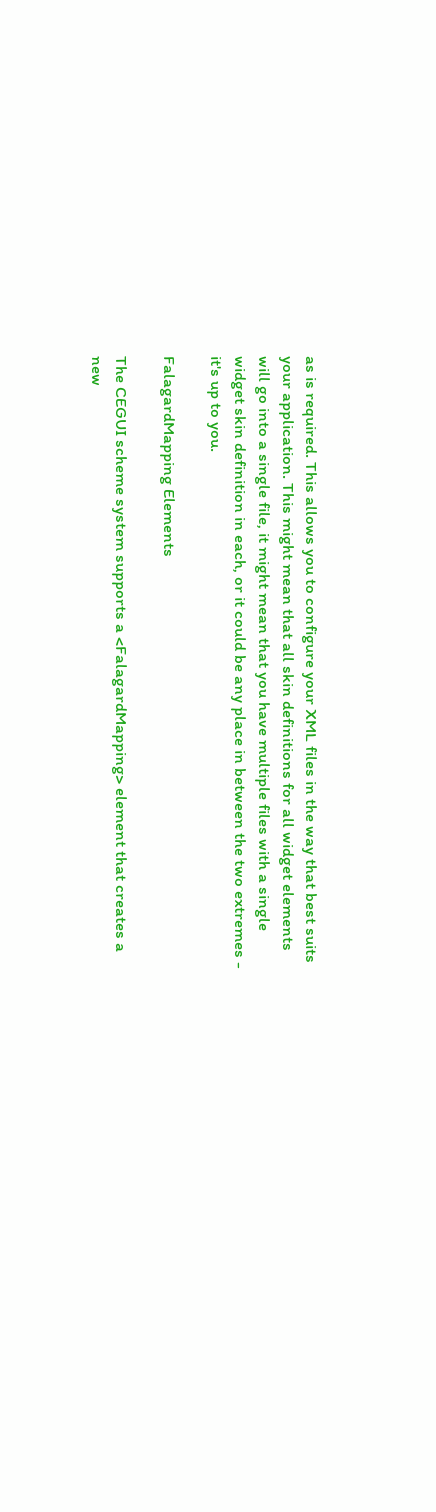as is required. This allows you to configure your XML files in the way that best suits your application. This might mean that all skin definitions for all widget elements will go into a single file, it might mean that you have multiple files with a single widget skin definition in each, or it could be any place in between the two extremes - it's up to you.

FalagardMapping Elements

The CEGUI scheme system supports a <FalagardMapping> element that creates a new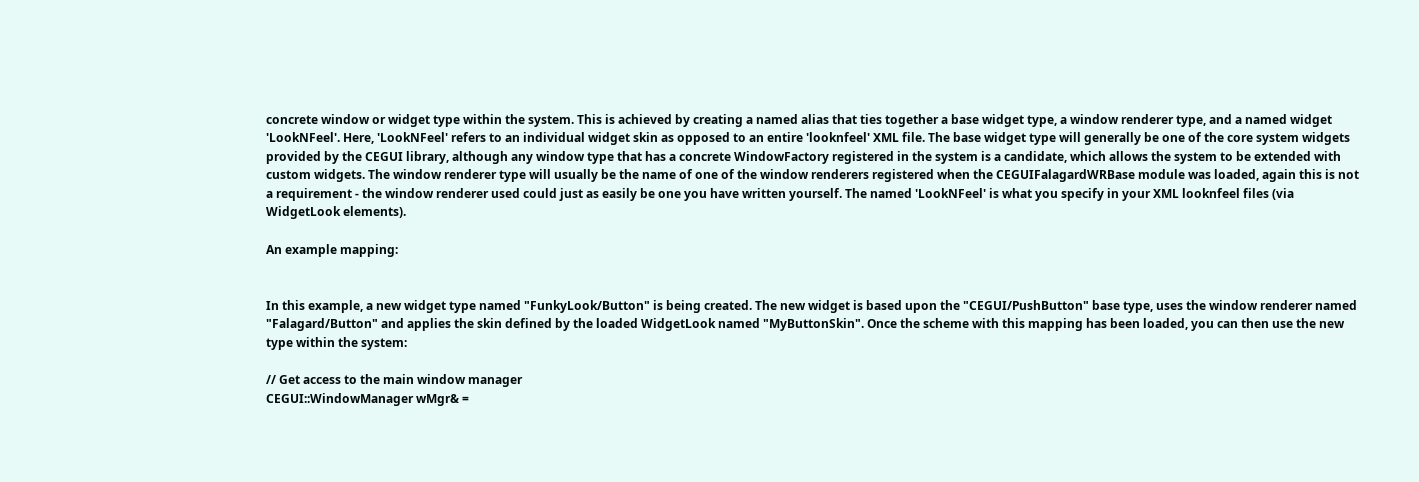concrete window or widget type within the system. This is achieved by creating a named alias that ties together a base widget type, a window renderer type, and a named widget 'LookNFeel'. Here, 'LookNFeel' refers to an individual widget skin as opposed to an entire 'looknfeel' XML file. The base widget type will generally be one of the core system widgets provided by the CEGUI library, although any window type that has a concrete WindowFactory registered in the system is a candidate, which allows the system to be extended with custom widgets. The window renderer type will usually be the name of one of the window renderers registered when the CEGUIFalagardWRBase module was loaded, again this is not a requirement - the window renderer used could just as easily be one you have written yourself. The named 'LookNFeel' is what you specify in your XML looknfeel files (via WidgetLook elements).

An example mapping:


In this example, a new widget type named "FunkyLook/Button" is being created. The new widget is based upon the "CEGUI/PushButton" base type, uses the window renderer named "Falagard/Button" and applies the skin defined by the loaded WidgetLook named "MyButtonSkin". Once the scheme with this mapping has been loaded, you can then use the new type within the system:

// Get access to the main window manager
CEGUI::WindowManager wMgr& =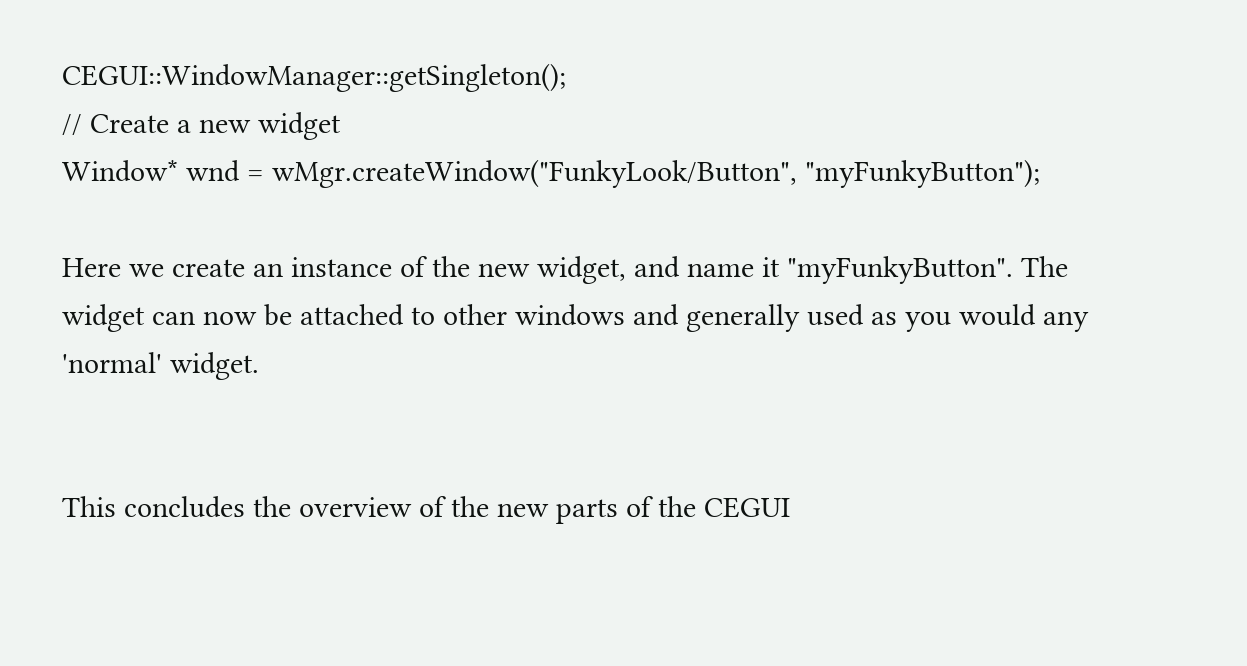CEGUI::WindowManager::getSingleton();
// Create a new widget
Window* wnd = wMgr.createWindow("FunkyLook/Button", "myFunkyButton");

Here we create an instance of the new widget, and name it "myFunkyButton". The widget can now be attached to other windows and generally used as you would any 'normal' widget.


This concludes the overview of the new parts of the CEGUI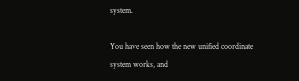system.

You have seen how the new unified coordinate system works, and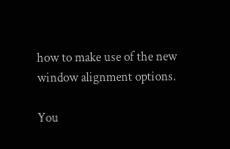how to make use of the new window alignment options.

You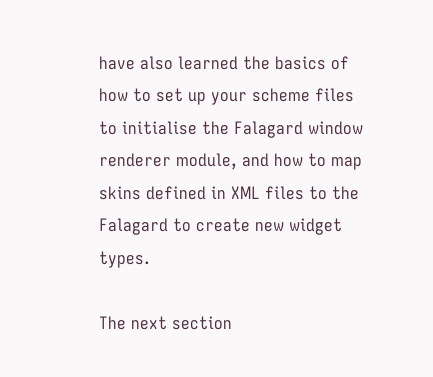have also learned the basics of how to set up your scheme files to initialise the Falagard window renderer module, and how to map skins defined in XML files to the Falagard to create new widget types.

The next section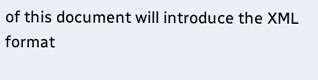of this document will introduce the XML format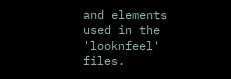and elements used in the 'looknfeel' files.